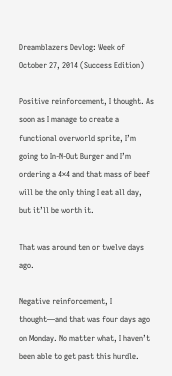Dreamblazers Devlog: Week of October 27, 2014 (Success Edition)

Positive reinforcement, I thought. As soon as I manage to create a functional overworld sprite, I’m going to In-N-Out Burger and I’m ordering a 4×4 and that mass of beef will be the only thing I eat all day, but it’ll be worth it.

That was around ten or twelve days ago.

Negative reinforcement, I thought—and that was four days ago on Monday. No matter what, I haven’t been able to get past this hurdle.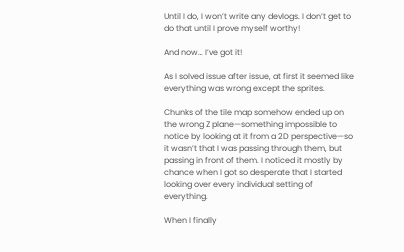Until I do, I won’t write any devlogs. I don’t get to do that until I prove myself worthy!

And now… I’ve got it!

As I solved issue after issue, at first it seemed like everything was wrong except the sprites.

Chunks of the tile map somehow ended up on the wrong Z plane—something impossible to notice by looking at it from a 2D perspective—so it wasn’t that I was passing through them, but passing in front of them. I noticed it mostly by chance when I got so desperate that I started looking over every individual setting of everything.

When I finally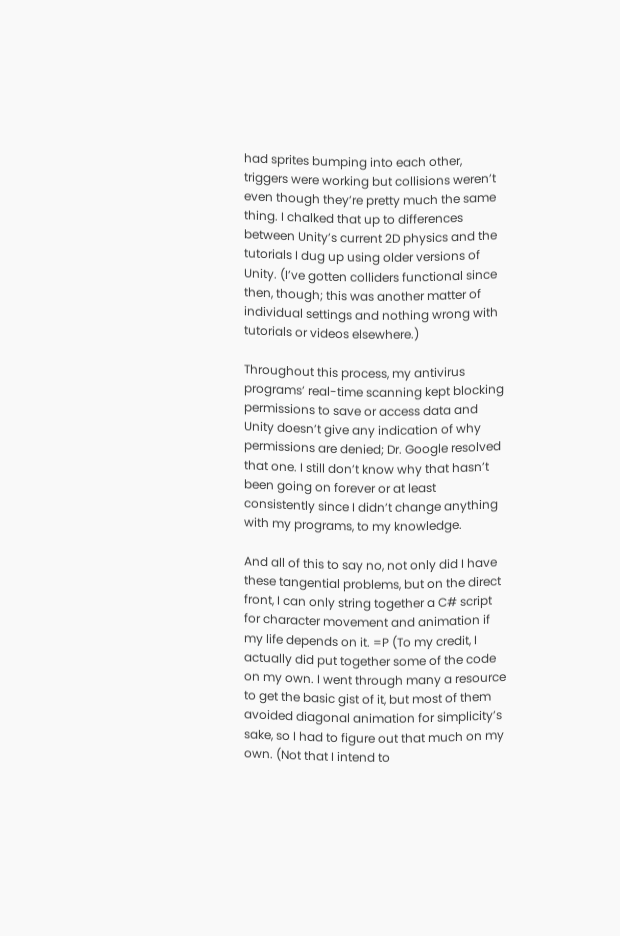had sprites bumping into each other, triggers were working but collisions weren’t even though they’re pretty much the same thing. I chalked that up to differences between Unity’s current 2D physics and the tutorials I dug up using older versions of Unity. (I’ve gotten colliders functional since then, though; this was another matter of individual settings and nothing wrong with tutorials or videos elsewhere.)

Throughout this process, my antivirus programs’ real-time scanning kept blocking permissions to save or access data and Unity doesn’t give any indication of why permissions are denied; Dr. Google resolved that one. I still don’t know why that hasn’t been going on forever or at least consistently since I didn’t change anything with my programs, to my knowledge.

And all of this to say no, not only did I have these tangential problems, but on the direct front, I can only string together a C# script for character movement and animation if my life depends on it. =P (To my credit, I actually did put together some of the code on my own. I went through many a resource to get the basic gist of it, but most of them avoided diagonal animation for simplicity’s sake, so I had to figure out that much on my own. (Not that I intend to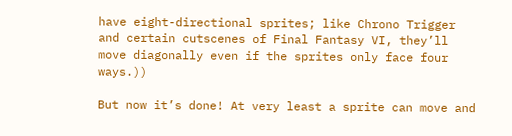have eight-directional sprites; like Chrono Trigger and certain cutscenes of Final Fantasy VI, they’ll move diagonally even if the sprites only face four ways.))

But now it’s done! At very least a sprite can move and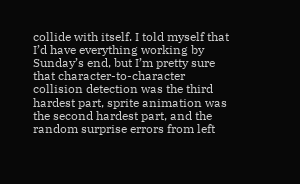collide with itself. I told myself that I’d have everything working by Sunday’s end, but I’m pretty sure that character-to-character collision detection was the third hardest part, sprite animation was the second hardest part, and the random surprise errors from left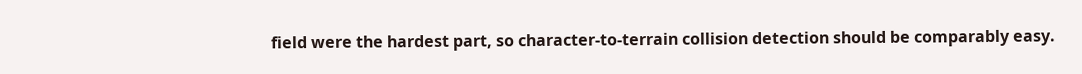field were the hardest part, so character-to-terrain collision detection should be comparably easy.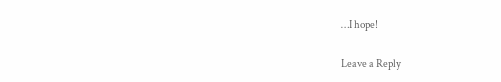…I hope!

Leave a Reply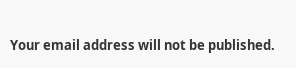Your email address will not be published.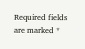Required fields are marked *